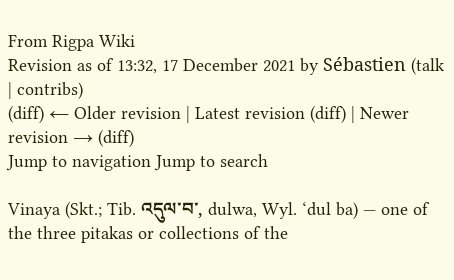From Rigpa Wiki
Revision as of 13:32, 17 December 2021 by Sébastien (talk | contribs)
(diff) ← Older revision | Latest revision (diff) | Newer revision → (diff)
Jump to navigation Jump to search

Vinaya (Skt.; Tib. འདུལ་བ་, dulwa, Wyl. ‘dul ba) — one of the three pitakas or collections of the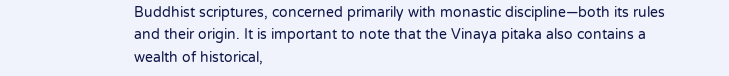Buddhist scriptures, concerned primarily with monastic discipline—both its rules and their origin. It is important to note that the Vinaya pitaka also contains a wealth of historical,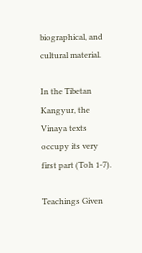biographical, and cultural material.

In the Tibetan Kangyur, the Vinaya texts occupy its very first part (Toh 1-7).

Teachings Given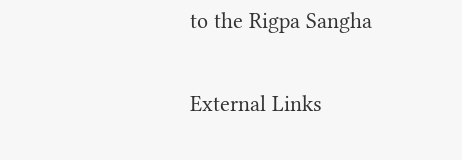to the Rigpa Sangha

External Links